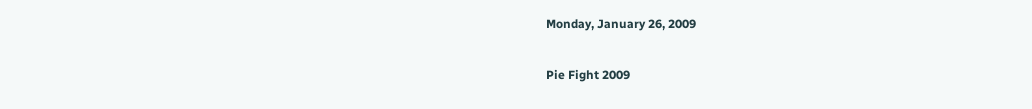Monday, January 26, 2009

Pie Fight 2009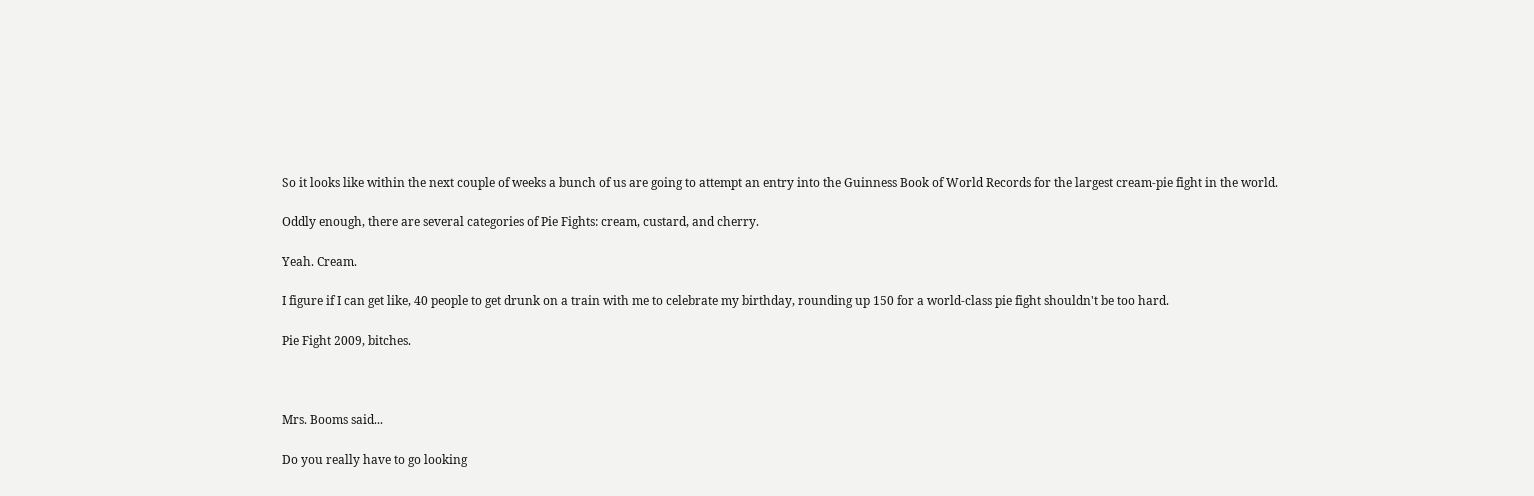So it looks like within the next couple of weeks a bunch of us are going to attempt an entry into the Guinness Book of World Records for the largest cream-pie fight in the world.

Oddly enough, there are several categories of Pie Fights: cream, custard, and cherry.

Yeah. Cream.

I figure if I can get like, 40 people to get drunk on a train with me to celebrate my birthday, rounding up 150 for a world-class pie fight shouldn't be too hard.

Pie Fight 2009, bitches.



Mrs. Booms said...

Do you really have to go looking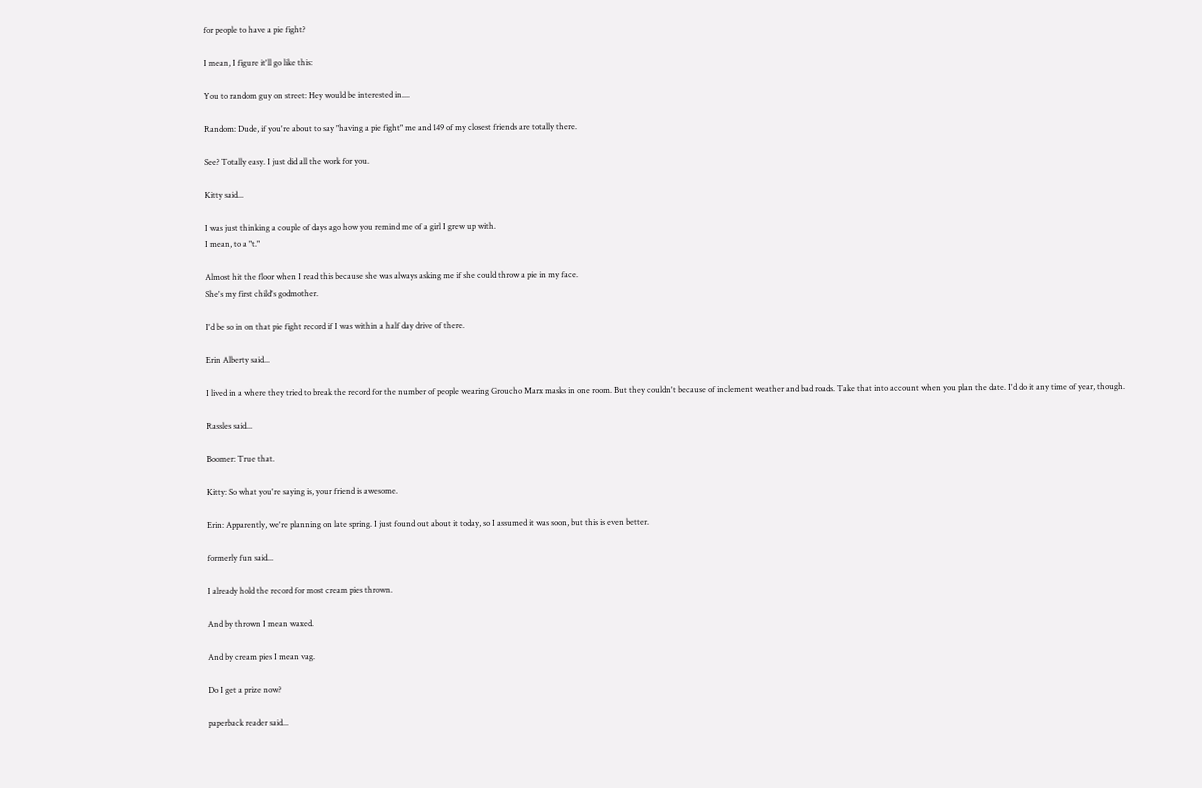for people to have a pie fight?

I mean, I figure it'll go like this:

You to random guy on street: Hey would be interested in....

Random: Dude, if you're about to say "having a pie fight" me and 149 of my closest friends are totally there.

See? Totally easy. I just did all the work for you.

Kitty said...

I was just thinking a couple of days ago how you remind me of a girl I grew up with.
I mean, to a "t."

Almost hit the floor when I read this because she was always asking me if she could throw a pie in my face.
She's my first child's godmother.

I'd be so in on that pie fight record if I was within a half day drive of there.

Erin Alberty said...

I lived in a where they tried to break the record for the number of people wearing Groucho Marx masks in one room. But they couldn't because of inclement weather and bad roads. Take that into account when you plan the date. I'd do it any time of year, though.

Rassles said...

Boomer: True that.

Kitty: So what you're saying is, your friend is awesome.

Erin: Apparently, we're planning on late spring. I just found out about it today, so I assumed it was soon, but this is even better.

formerly fun said...

I already hold the record for most cream pies thrown.

And by thrown I mean waxed.

And by cream pies I mean vag.

Do I get a prize now?

paperback reader said...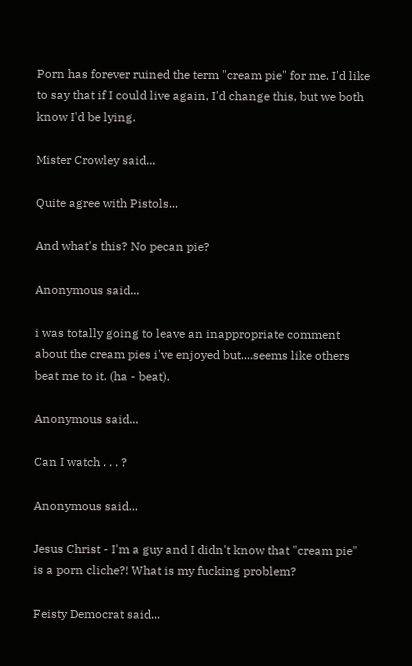Porn has forever ruined the term "cream pie" for me. I'd like to say that if I could live again, I'd change this, but we both know I'd be lying.

Mister Crowley said...

Quite agree with Pistols...

And what's this? No pecan pie?

Anonymous said...

i was totally going to leave an inappropriate comment about the cream pies i've enjoyed but....seems like others beat me to it. (ha - beat).

Anonymous said...

Can I watch . . . ?

Anonymous said...

Jesus Christ - I'm a guy and I didn't know that "cream pie" is a porn cliche?! What is my fucking problem?

Feisty Democrat said...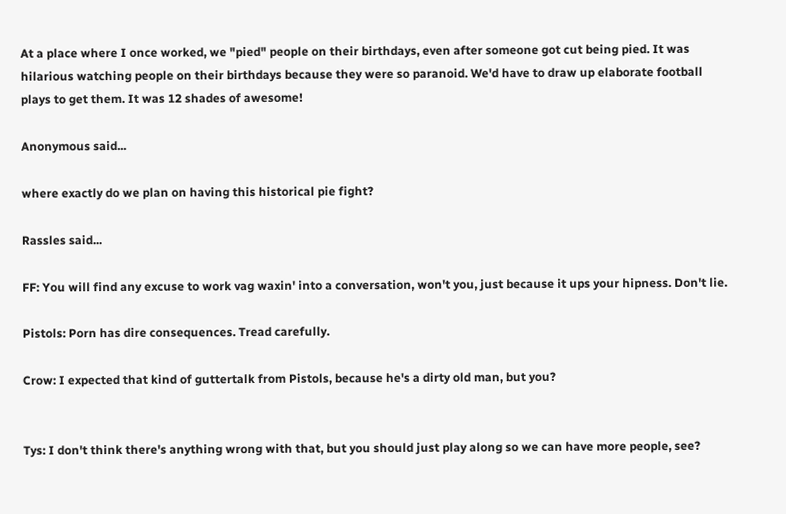At a place where I once worked, we "pied" people on their birthdays, even after someone got cut being pied. It was hilarious watching people on their birthdays because they were so paranoid. We'd have to draw up elaborate football plays to get them. It was 12 shades of awesome!

Anonymous said...

where exactly do we plan on having this historical pie fight?

Rassles said...

FF: You will find any excuse to work vag waxin' into a conversation, won't you, just because it ups your hipness. Don't lie.

Pistols: Porn has dire consequences. Tread carefully.

Crow: I expected that kind of guttertalk from Pistols, because he's a dirty old man, but you?


Tys: I don't think there's anything wrong with that, but you should just play along so we can have more people, see?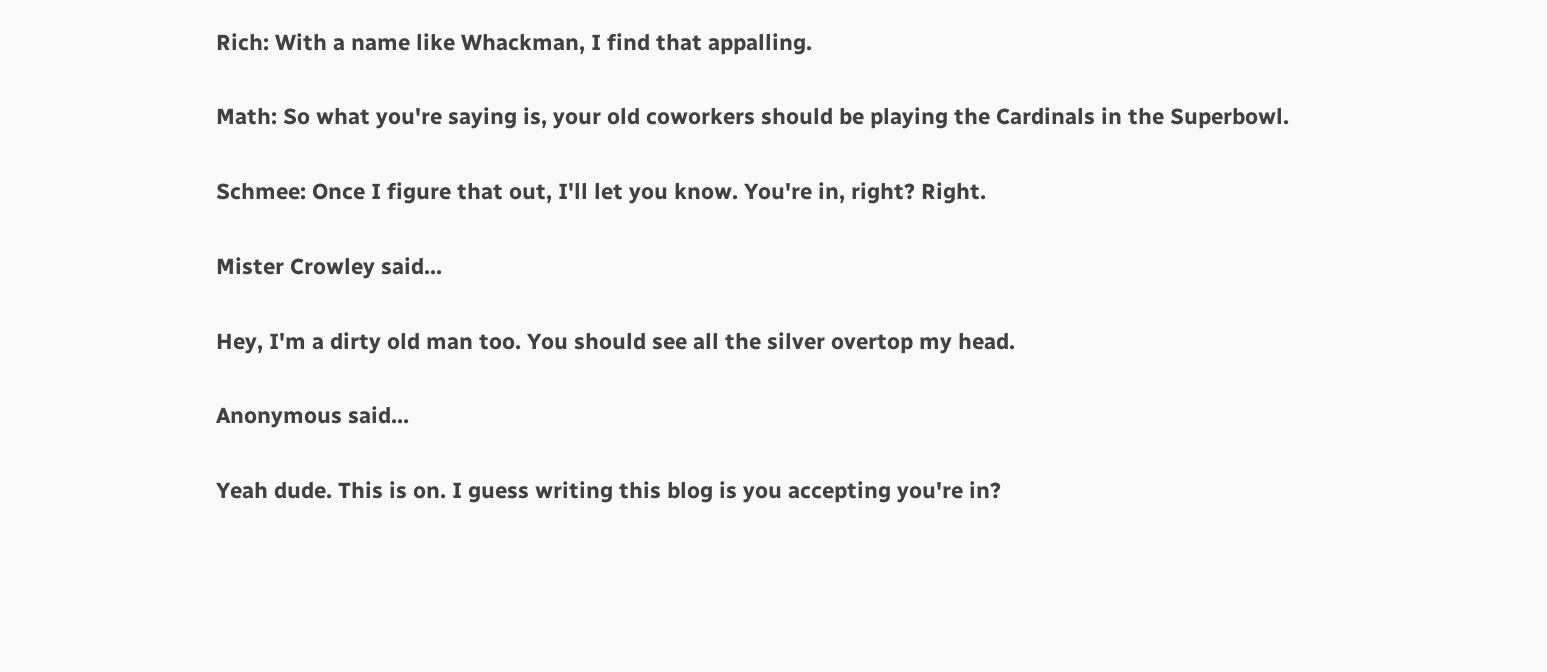Rich: With a name like Whackman, I find that appalling.

Math: So what you're saying is, your old coworkers should be playing the Cardinals in the Superbowl.

Schmee: Once I figure that out, I'll let you know. You're in, right? Right.

Mister Crowley said...

Hey, I'm a dirty old man too. You should see all the silver overtop my head.

Anonymous said...

Yeah dude. This is on. I guess writing this blog is you accepting you're in?